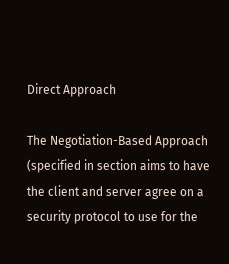Direct Approach

The Negotiation-Based Approach (specified in section aims to have the client and server agree on a security protocol to use for the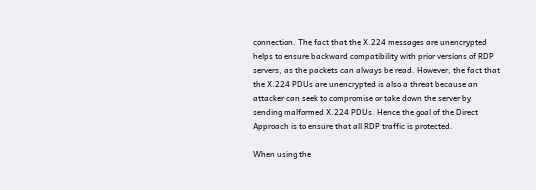connection. The fact that the X.224 messages are unencrypted helps to ensure backward compatibility with prior versions of RDP servers, as the packets can always be read. However, the fact that the X.224 PDUs are unencrypted is also a threat because an attacker can seek to compromise or take down the server by sending malformed X.224 PDUs. Hence the goal of the Direct Approach is to ensure that all RDP traffic is protected.

When using the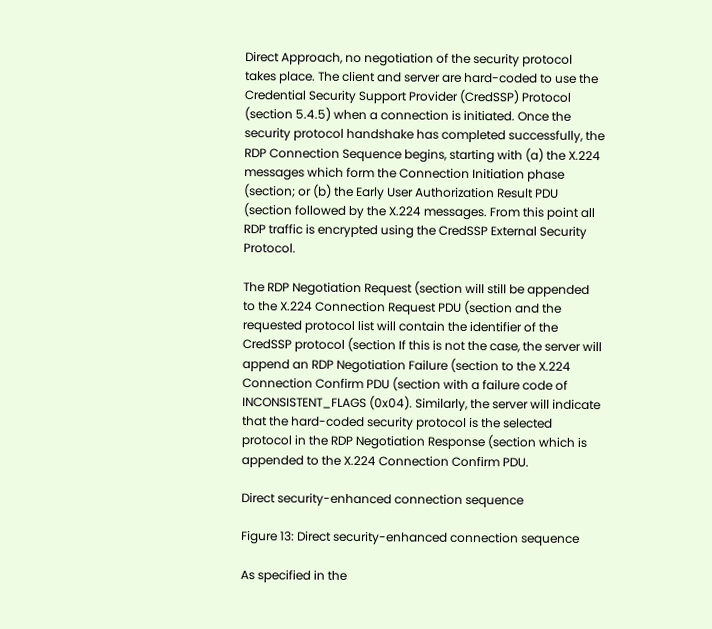Direct Approach, no negotiation of the security protocol takes place. The client and server are hard-coded to use the Credential Security Support Provider (CredSSP) Protocol (section 5.4.5) when a connection is initiated. Once the security protocol handshake has completed successfully, the RDP Connection Sequence begins, starting with (a) the X.224 messages which form the Connection Initiation phase (section; or (b) the Early User Authorization Result PDU (section followed by the X.224 messages. From this point all RDP traffic is encrypted using the CredSSP External Security Protocol.

The RDP Negotiation Request (section will still be appended to the X.224 Connection Request PDU (section and the requested protocol list will contain the identifier of the CredSSP protocol (section If this is not the case, the server will append an RDP Negotiation Failure (section to the X.224 Connection Confirm PDU (section with a failure code of INCONSISTENT_FLAGS (0x04). Similarly, the server will indicate that the hard-coded security protocol is the selected protocol in the RDP Negotiation Response (section which is appended to the X.224 Connection Confirm PDU.

Direct security-enhanced connection sequence

Figure 13: Direct security-enhanced connection sequence

As specified in the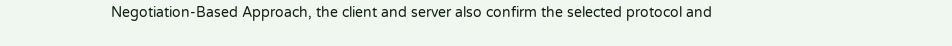Negotiation-Based Approach, the client and server also confirm the selected protocol and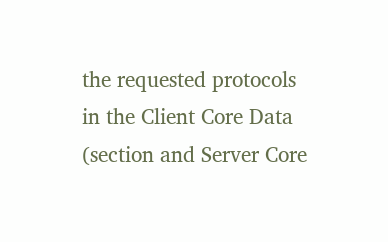the requested protocols in the Client Core Data (section and Server Core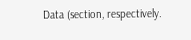Data (section, respectively.